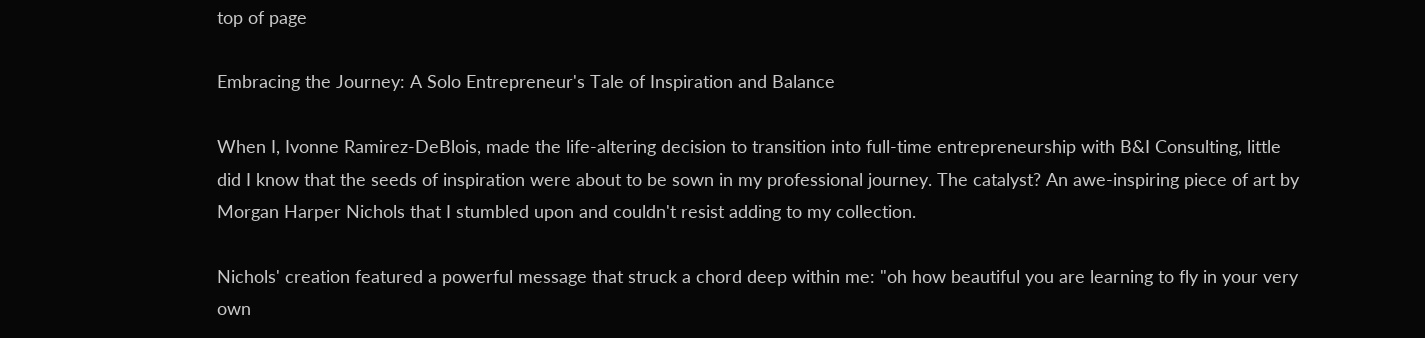top of page

Embracing the Journey: A Solo Entrepreneur's Tale of Inspiration and Balance

When I, Ivonne Ramirez-DeBlois, made the life-altering decision to transition into full-time entrepreneurship with B&I Consulting, little did I know that the seeds of inspiration were about to be sown in my professional journey. The catalyst? An awe-inspiring piece of art by Morgan Harper Nichols that I stumbled upon and couldn't resist adding to my collection.

Nichols' creation featured a powerful message that struck a chord deep within me: "oh how beautiful you are learning to fly in your very own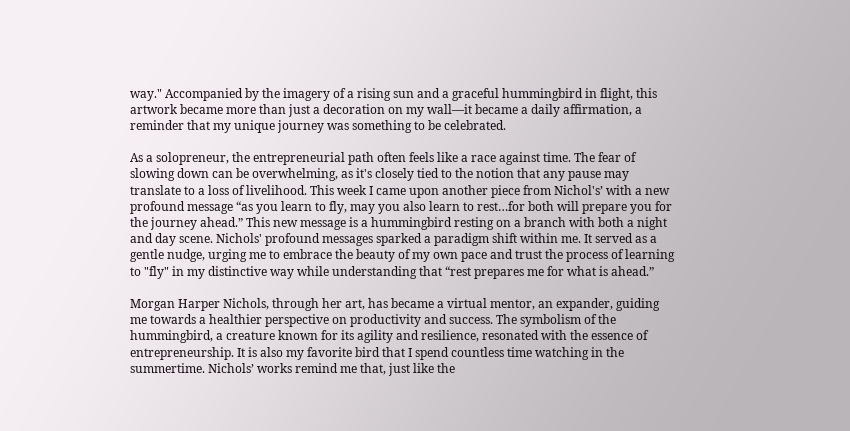way." Accompanied by the imagery of a rising sun and a graceful hummingbird in flight, this artwork became more than just a decoration on my wall—it became a daily affirmation, a reminder that my unique journey was something to be celebrated.

As a solopreneur, the entrepreneurial path often feels like a race against time. The fear of slowing down can be overwhelming, as it's closely tied to the notion that any pause may translate to a loss of livelihood. This week I came upon another piece from Nichol's’ with a new profound message “as you learn to fly, may you also learn to rest…for both will prepare you for the journey ahead.” This new message is a hummingbird resting on a branch with both a night and day scene. Nichols' profound messages sparked a paradigm shift within me. It served as a gentle nudge, urging me to embrace the beauty of my own pace and trust the process of learning to "fly" in my distinctive way while understanding that “rest prepares me for what is ahead.”

Morgan Harper Nichols, through her art, has became a virtual mentor, an expander, guiding me towards a healthier perspective on productivity and success. The symbolism of the hummingbird, a creature known for its agility and resilience, resonated with the essence of entrepreneurship. It is also my favorite bird that I spend countless time watching in the summertime. Nichols’ works remind me that, just like the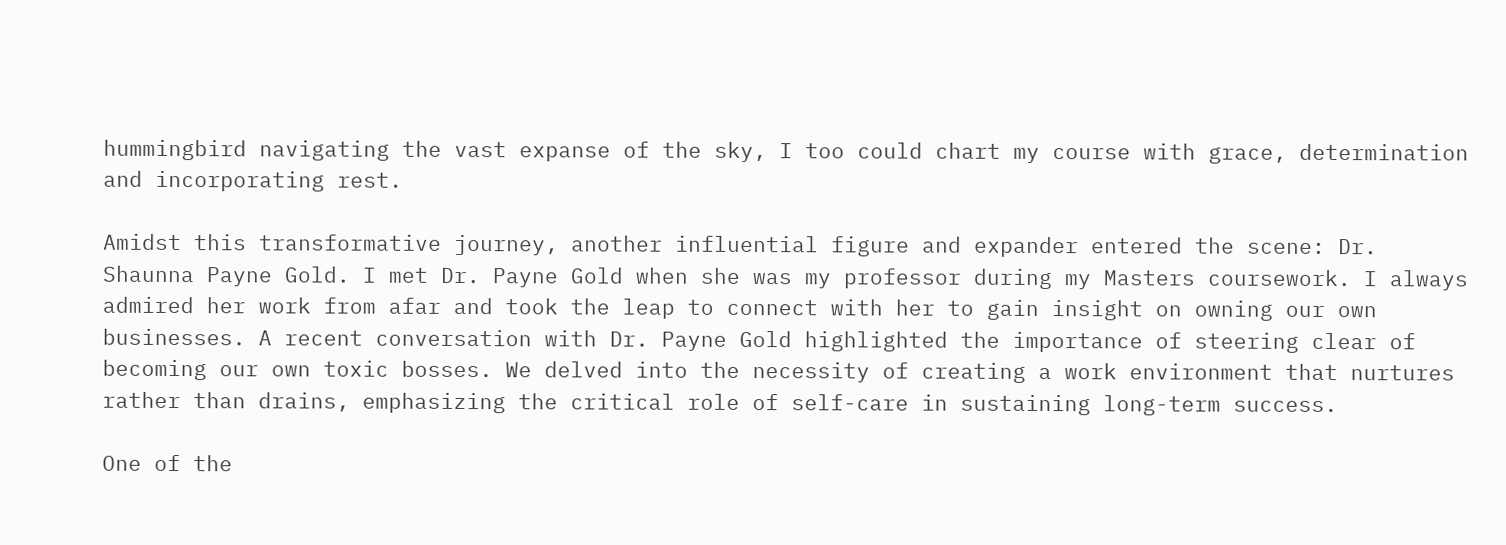hummingbird navigating the vast expanse of the sky, I too could chart my course with grace, determination and incorporating rest.

Amidst this transformative journey, another influential figure and expander entered the scene: Dr. Shaunna Payne Gold. I met Dr. Payne Gold when she was my professor during my Masters coursework. I always admired her work from afar and took the leap to connect with her to gain insight on owning our own businesses. A recent conversation with Dr. Payne Gold highlighted the importance of steering clear of becoming our own toxic bosses. We delved into the necessity of creating a work environment that nurtures rather than drains, emphasizing the critical role of self-care in sustaining long-term success.

One of the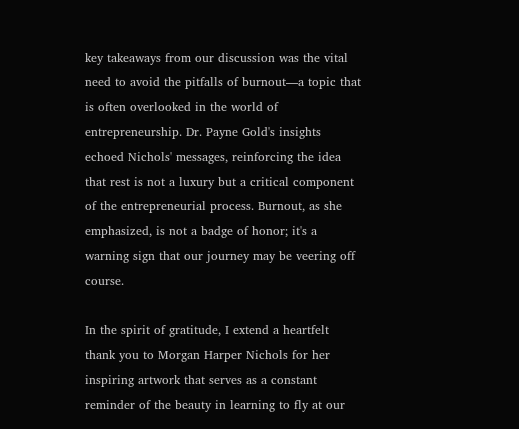key takeaways from our discussion was the vital need to avoid the pitfalls of burnout—a topic that is often overlooked in the world of entrepreneurship. Dr. Payne Gold's insights echoed Nichols' messages, reinforcing the idea that rest is not a luxury but a critical component of the entrepreneurial process. Burnout, as she emphasized, is not a badge of honor; it's a warning sign that our journey may be veering off course.

In the spirit of gratitude, I extend a heartfelt thank you to Morgan Harper Nichols for her inspiring artwork that serves as a constant reminder of the beauty in learning to fly at our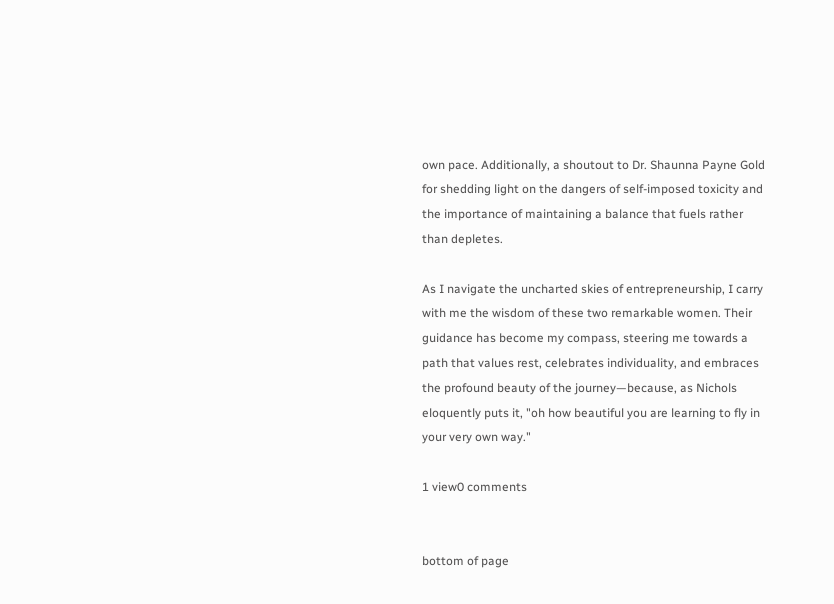own pace. Additionally, a shoutout to Dr. Shaunna Payne Gold for shedding light on the dangers of self-imposed toxicity and the importance of maintaining a balance that fuels rather than depletes.

As I navigate the uncharted skies of entrepreneurship, I carry with me the wisdom of these two remarkable women. Their guidance has become my compass, steering me towards a path that values rest, celebrates individuality, and embraces the profound beauty of the journey—because, as Nichols eloquently puts it, "oh how beautiful you are learning to fly in your very own way."

1 view0 comments


bottom of page